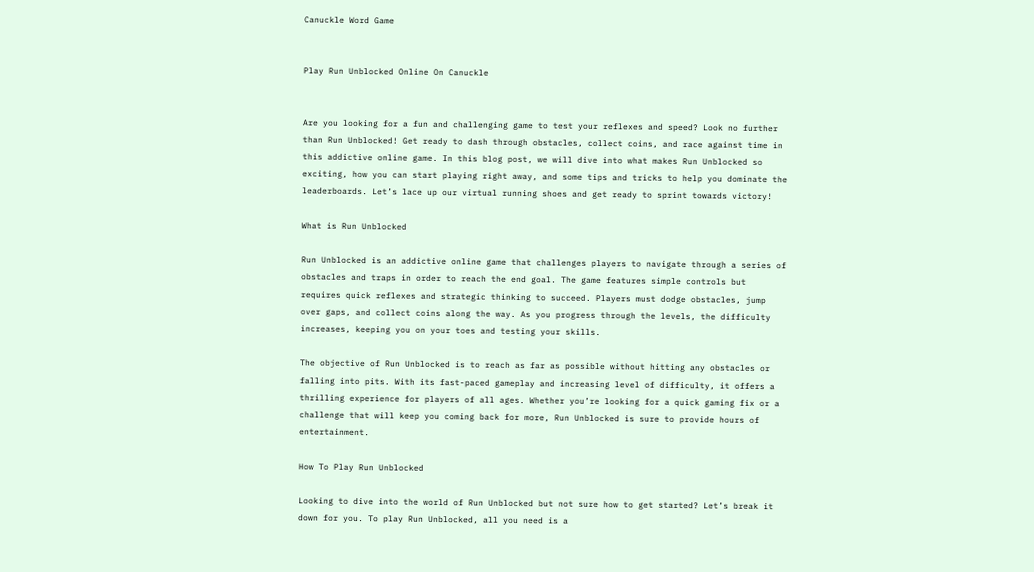Canuckle Word Game


Play Run Unblocked Online On Canuckle


Are you looking for a fun and challenging game to test your reflexes and speed? Look no further than Run Unblocked! Get ready to dash through obstacles, collect coins, and race against time in this addictive online game. In this blog post, we will dive into what makes Run Unblocked so exciting, how you can start playing right away, and some tips and tricks to help you dominate the leaderboards. Let’s lace up our virtual running shoes and get ready to sprint towards victory!

What is Run Unblocked

Run Unblocked is an addictive online game that challenges players to navigate through a series of obstacles and traps in order to reach the end goal. The game features simple controls but requires quick reflexes and strategic thinking to succeed. Players must dodge obstacles, jump over gaps, and collect coins along the way. As you progress through the levels, the difficulty increases, keeping you on your toes and testing your skills.

The objective of Run Unblocked is to reach as far as possible without hitting any obstacles or falling into pits. With its fast-paced gameplay and increasing level of difficulty, it offers a thrilling experience for players of all ages. Whether you’re looking for a quick gaming fix or a challenge that will keep you coming back for more, Run Unblocked is sure to provide hours of entertainment.

How To Play Run Unblocked

Looking to dive into the world of Run Unblocked but not sure how to get started? Let’s break it down for you. To play Run Unblocked, all you need is a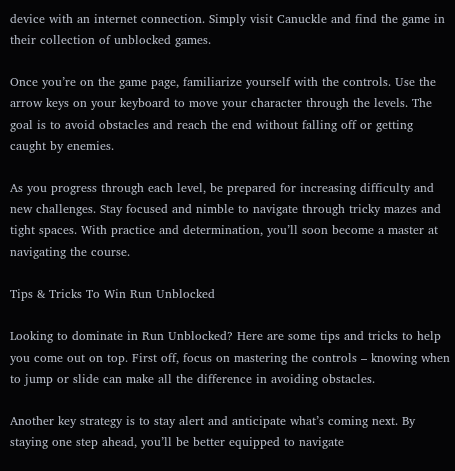device with an internet connection. Simply visit Canuckle and find the game in their collection of unblocked games.

Once you’re on the game page, familiarize yourself with the controls. Use the arrow keys on your keyboard to move your character through the levels. The goal is to avoid obstacles and reach the end without falling off or getting caught by enemies.

As you progress through each level, be prepared for increasing difficulty and new challenges. Stay focused and nimble to navigate through tricky mazes and tight spaces. With practice and determination, you’ll soon become a master at navigating the course.

Tips & Tricks To Win Run Unblocked

Looking to dominate in Run Unblocked? Here are some tips and tricks to help you come out on top. First off, focus on mastering the controls – knowing when to jump or slide can make all the difference in avoiding obstacles.

Another key strategy is to stay alert and anticipate what’s coming next. By staying one step ahead, you’ll be better equipped to navigate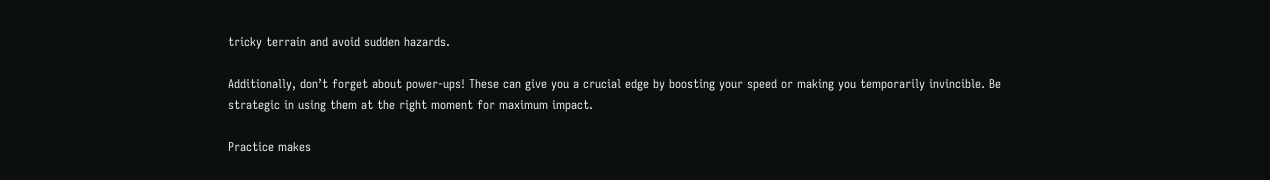tricky terrain and avoid sudden hazards.

Additionally, don’t forget about power-ups! These can give you a crucial edge by boosting your speed or making you temporarily invincible. Be strategic in using them at the right moment for maximum impact.

Practice makes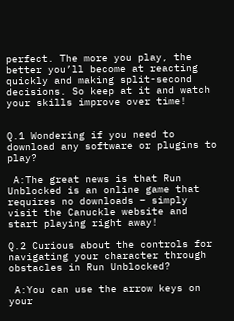perfect. The more you play, the better you’ll become at reacting quickly and making split-second decisions. So keep at it and watch your skills improve over time!


Q.1 Wondering if you need to download any software or plugins to play?

 A:The great news is that Run Unblocked is an online game that requires no downloads – simply visit the Canuckle website and start playing right away!

Q.2 Curious about the controls for navigating your character through obstacles in Run Unblocked?

 A:You can use the arrow keys on your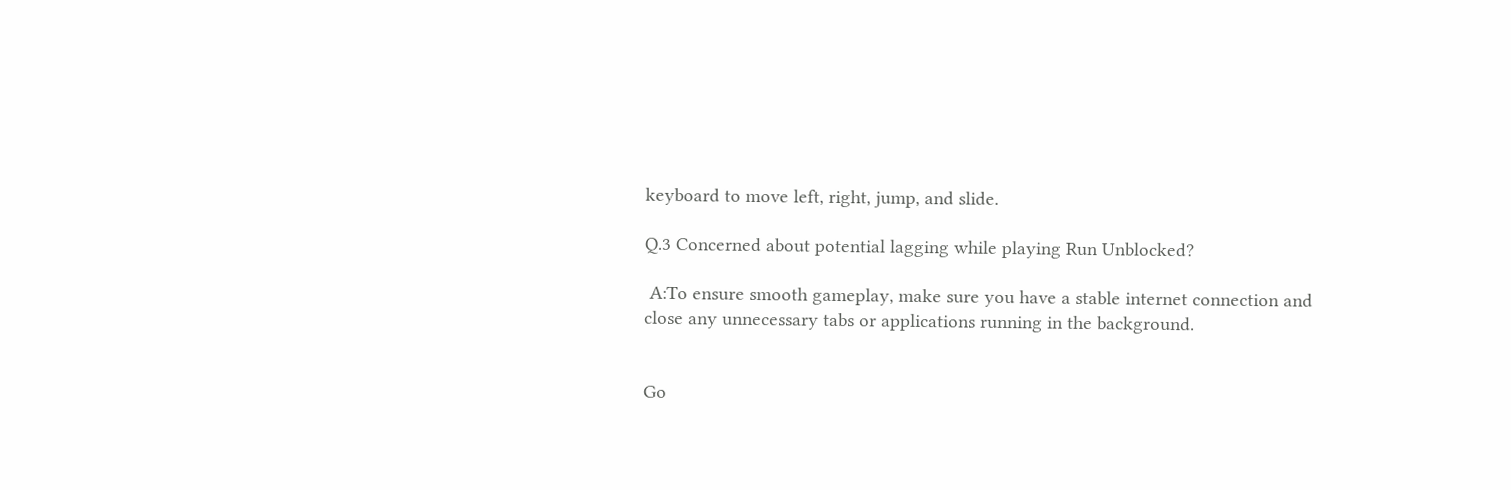keyboard to move left, right, jump, and slide.

Q.3 Concerned about potential lagging while playing Run Unblocked?

 A:To ensure smooth gameplay, make sure you have a stable internet connection and close any unnecessary tabs or applications running in the background.


Go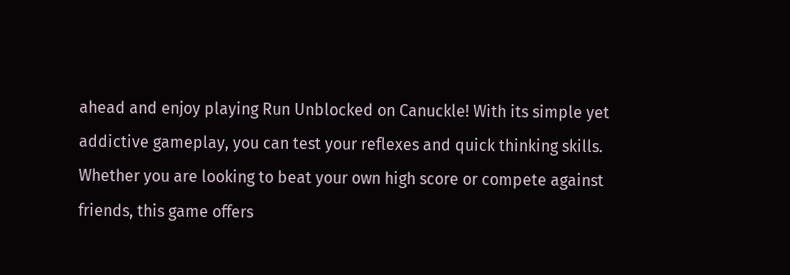ahead and enjoy playing Run Unblocked on Canuckle! With its simple yet addictive gameplay, you can test your reflexes and quick thinking skills. Whether you are looking to beat your own high score or compete against friends, this game offers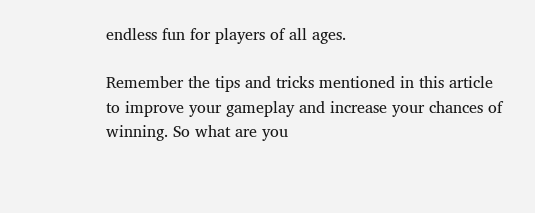endless fun for players of all ages.

Remember the tips and tricks mentioned in this article to improve your gameplay and increase your chances of winning. So what are you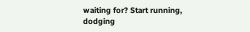waiting for? Start running, dodging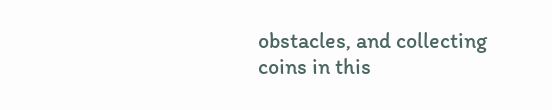obstacles, and collecting coins in this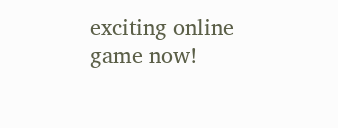exciting online game now!